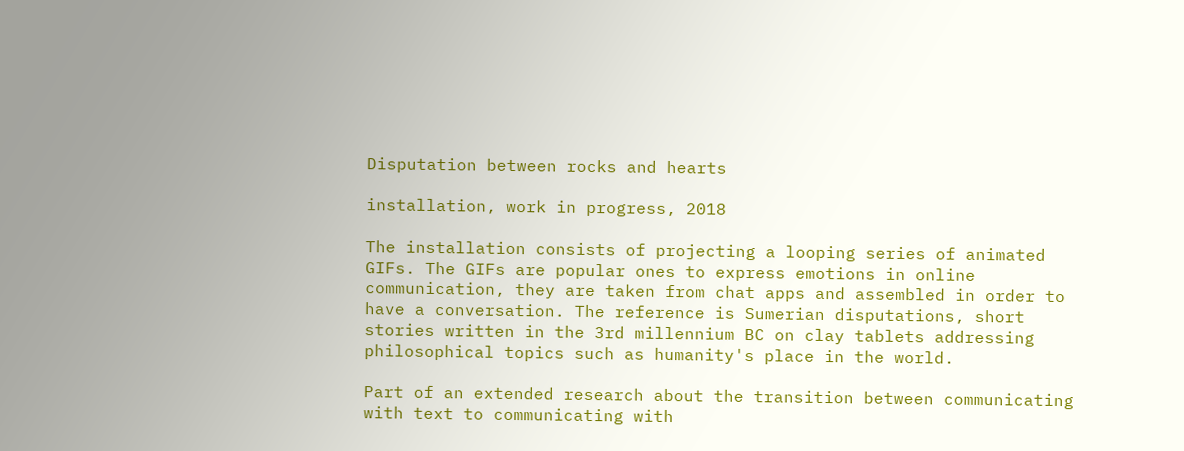Disputation between rocks and hearts

installation, work in progress, 2018

The installation consists of projecting a looping series of animated GIFs. The GIFs are popular ones to express emotions in online communication, they are taken from chat apps and assembled in order to have a conversation. The reference is Sumerian disputations, short stories written in the 3rd millennium BC on clay tablets addressing philosophical topics such as humanity's place in the world.

Part of an extended research about the transition between communicating with text to communicating with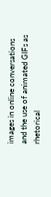images in online conversations and the use of animated GIFs as rhetorical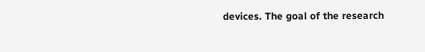devices. The goal of the research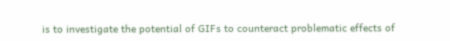is to investigate the potential of GIFs to counteract problematic effects of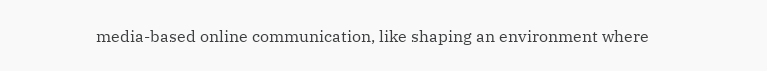media-based online communication, like shaping an environment where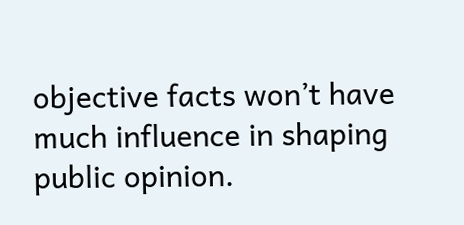objective facts won’t have much influence in shaping public opinion.